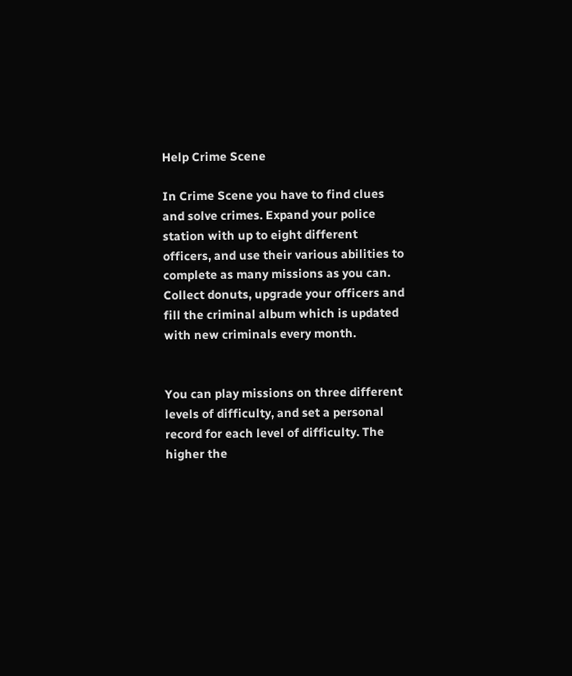Help Crime Scene

In Crime Scene you have to find clues and solve crimes. Expand your police station with up to eight different officers, and use their various abilities to complete as many missions as you can. Collect donuts, upgrade your officers and fill the criminal album which is updated with new criminals every month.


You can play missions on three different levels of difficulty, and set a personal record for each level of difficulty. The higher the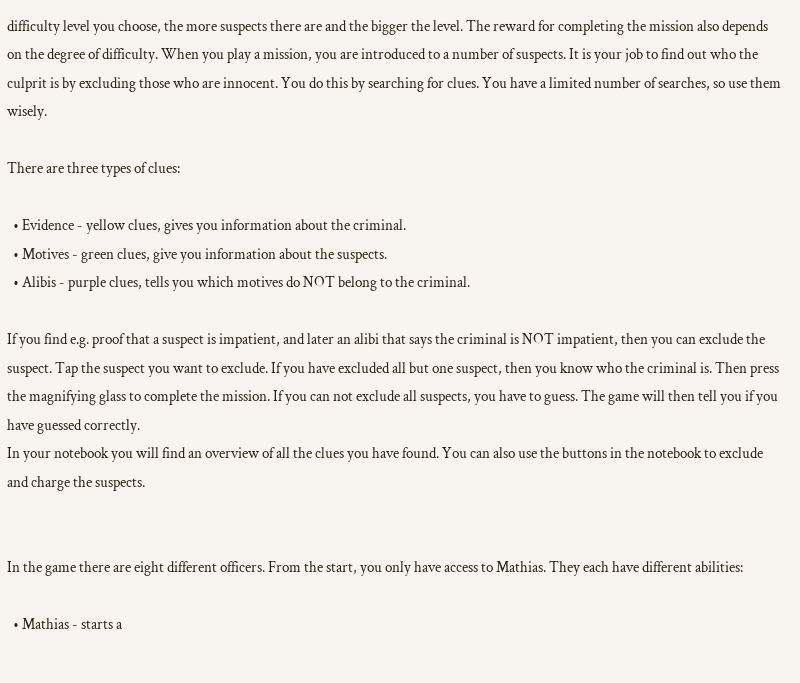difficulty level you choose, the more suspects there are and the bigger the level. The reward for completing the mission also depends on the degree of difficulty. When you play a mission, you are introduced to a number of suspects. It is your job to find out who the culprit is by excluding those who are innocent. You do this by searching for clues. You have a limited number of searches, so use them wisely.

There are three types of clues:

  • Evidence - yellow clues, gives you information about the criminal.
  • Motives - green clues, give you information about the suspects.
  • Alibis - purple clues, tells you which motives do NOT belong to the criminal.

If you find e.g. proof that a suspect is impatient, and later an alibi that says the criminal is NOT impatient, then you can exclude the suspect. Tap the suspect you want to exclude. If you have excluded all but one suspect, then you know who the criminal is. Then press the magnifying glass to complete the mission. If you can not exclude all suspects, you have to guess. The game will then tell you if you have guessed correctly.
In your notebook you will find an overview of all the clues you have found. You can also use the buttons in the notebook to exclude and charge the suspects.


In the game there are eight different officers. From the start, you only have access to Mathias. They each have different abilities:

  • Mathias - starts a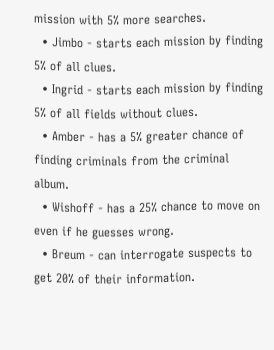mission with 5% more searches.
  • Jimbo - starts each mission by finding 5% of all clues.
  • Ingrid - starts each mission by finding 5% of all fields without clues.
  • Amber - has a 5% greater chance of finding criminals from the criminal album.
  • Wishoff - has a 25% chance to move on even if he guesses wrong.
  • Breum - can interrogate suspects to get 20% of their information.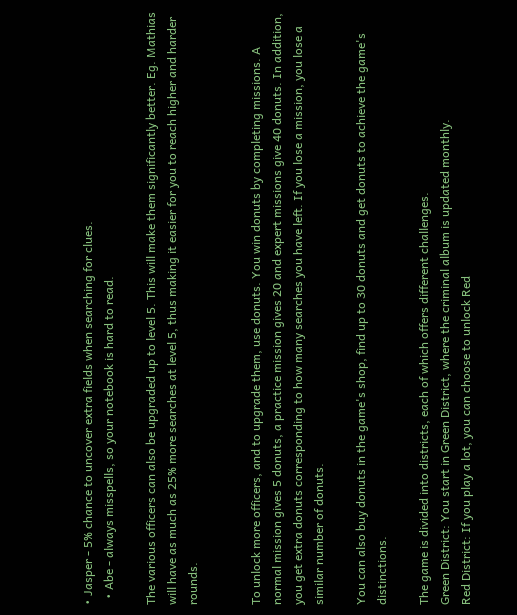• Jasper - 5% chance to uncover extra fields when searching for clues.
  • Abe - always misspells, so your notebook is hard to read.

The various officers can also be upgraded up to level 5. This will make them significantly better. Eg. Mathias will have as much as 25% more searches at level 5, thus making it easier for you to reach higher and harder rounds.


To unlock more officers, and to upgrade them, use donuts. You win donuts by completing missions. A normal mission gives 5 donuts, a practice mission gives 20 and expert missions give 40 donuts. In addition, you get extra donuts corresponding to how many searches you have left. If you lose a mission, you lose a similar number of donuts.

You can also buy donuts in the game's shop, find up to 30 donuts and get donuts to achieve the game's distinctions.

The game is divided into districts, each of which offers different challenges.
Green District: You start in Green District, where the criminal album is updated monthly.
Red District: If you play a lot, you can choose to unlock Red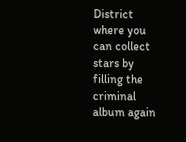District where you can collect stars by filling the criminal album again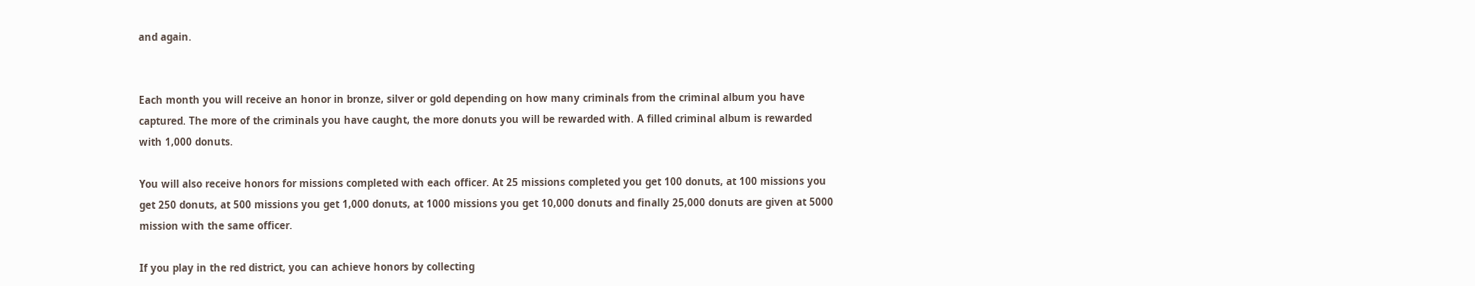and again.


Each month you will receive an honor in bronze, silver or gold depending on how many criminals from the criminal album you have captured. The more of the criminals you have caught, the more donuts you will be rewarded with. A filled criminal album is rewarded with 1,000 donuts.

You will also receive honors for missions completed with each officer. At 25 missions completed you get 100 donuts, at 100 missions you get 250 donuts, at 500 missions you get 1,000 donuts, at 1000 missions you get 10,000 donuts and finally 25,000 donuts are given at 5000 mission with the same officer.

If you play in the red district, you can achieve honors by collecting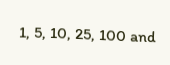1, 5, 10, 25, 100 and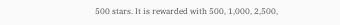500 stars. It is rewarded with 500, 1,000, 2,500,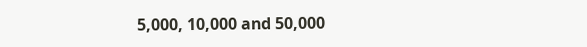5,000, 10,000 and 50,000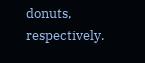donuts, respectively.